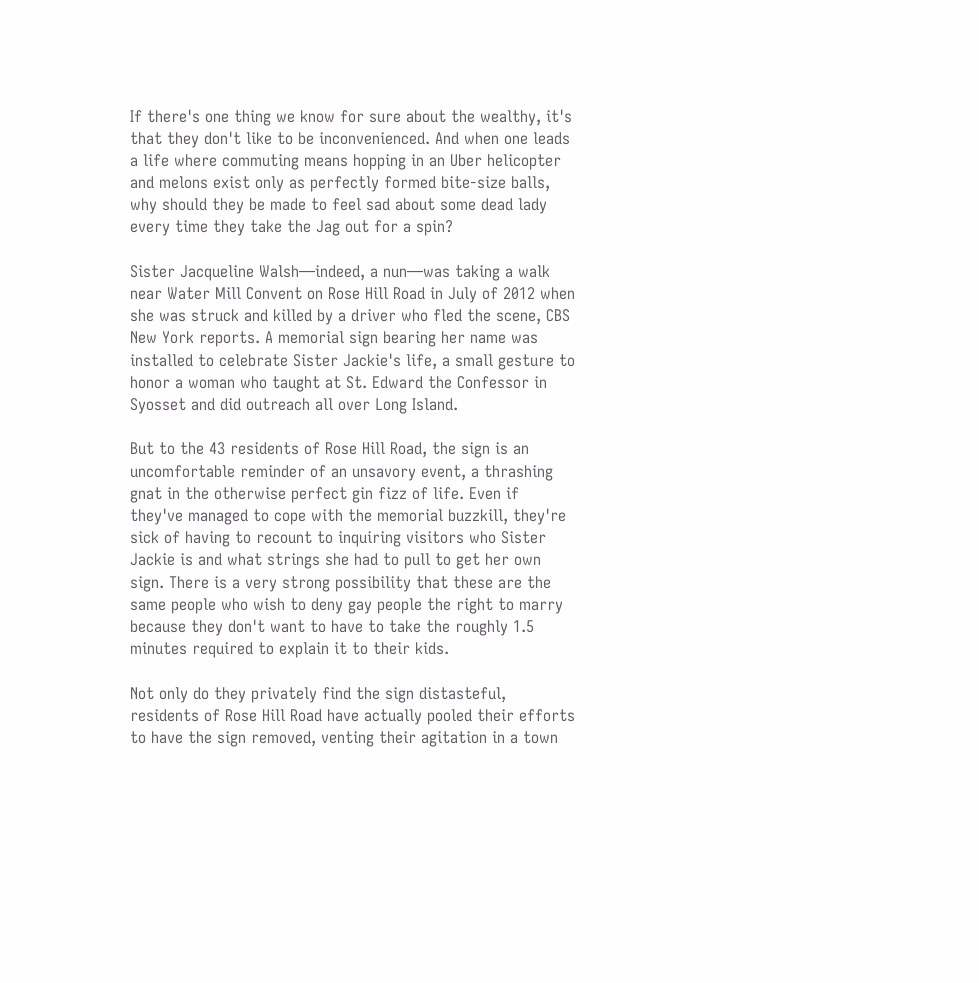If there's one thing we know for sure about the wealthy, it's that they don't like to be inconvenienced. And when one leads a life where commuting means hopping in an Uber helicopter and melons exist only as perfectly formed bite-size balls, why should they be made to feel sad about some dead lady every time they take the Jag out for a spin?

Sister Jacqueline Walsh—indeed, a nun—was taking a walk near Water Mill Convent on Rose Hill Road in July of 2012 when she was struck and killed by a driver who fled the scene, CBS New York reports. A memorial sign bearing her name was installed to celebrate Sister Jackie's life, a small gesture to honor a woman who taught at St. Edward the Confessor in Syosset and did outreach all over Long Island.

But to the 43 residents of Rose Hill Road, the sign is an uncomfortable reminder of an unsavory event, a thrashing gnat in the otherwise perfect gin fizz of life. Even if they've managed to cope with the memorial buzzkill, they're sick of having to recount to inquiring visitors who Sister Jackie is and what strings she had to pull to get her own sign. There is a very strong possibility that these are the same people who wish to deny gay people the right to marry because they don't want to have to take the roughly 1.5 minutes required to explain it to their kids.

Not only do they privately find the sign distasteful, residents of Rose Hill Road have actually pooled their efforts to have the sign removed, venting their agitation in a town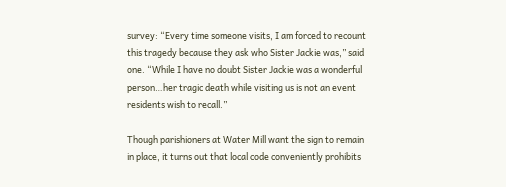survey: “Every time someone visits, I am forced to recount this tragedy because they ask who Sister Jackie was,” said one. “While I have no doubt Sister Jackie was a wonderful person…her tragic death while visiting us is not an event residents wish to recall.”

Though parishioners at Water Mill want the sign to remain in place, it turns out that local code conveniently prohibits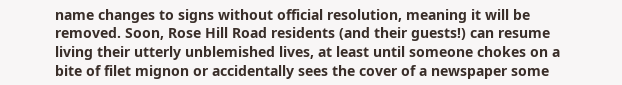name changes to signs without official resolution, meaning it will be removed. Soon, Rose Hill Road residents (and their guests!) can resume living their utterly unblemished lives, at least until someone chokes on a bite of filet mignon or accidentally sees the cover of a newspaper some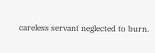careless servant neglected to burn.